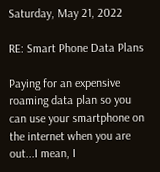Saturday, May 21, 2022

RE: Smart Phone Data Plans

Paying for an expensive roaming data plan so you can use your smartphone on the internet when you are out...I mean, I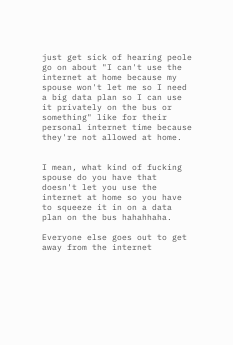just get sick of hearing peole go on about "I can't use the internet at home because my spouse won't let me so I need a big data plan so I can use it privately on the bus or something" like for their personal internet time because they're not allowed at home.


I mean, what kind of fucking spouse do you have that doesn't let you use the internet at home so you have to squeeze it in on a data plan on the bus hahahhaha.

Everyone else goes out to get away from the internet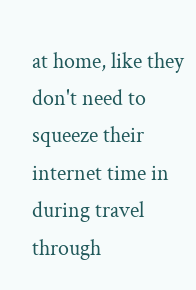at home, like they don't need to squeeze their internet time in during travel through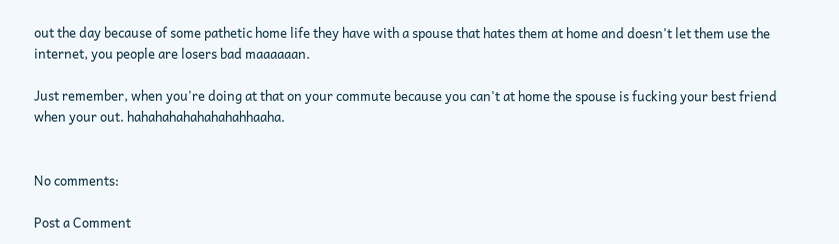out the day because of some pathetic home life they have with a spouse that hates them at home and doesn't let them use the internet, you people are losers bad maaaaaan.

Just remember, when you're doing at that on your commute because you can't at home the spouse is fucking your best friend when your out. hahahahahahahahahhaaha.


No comments:

Post a Comment